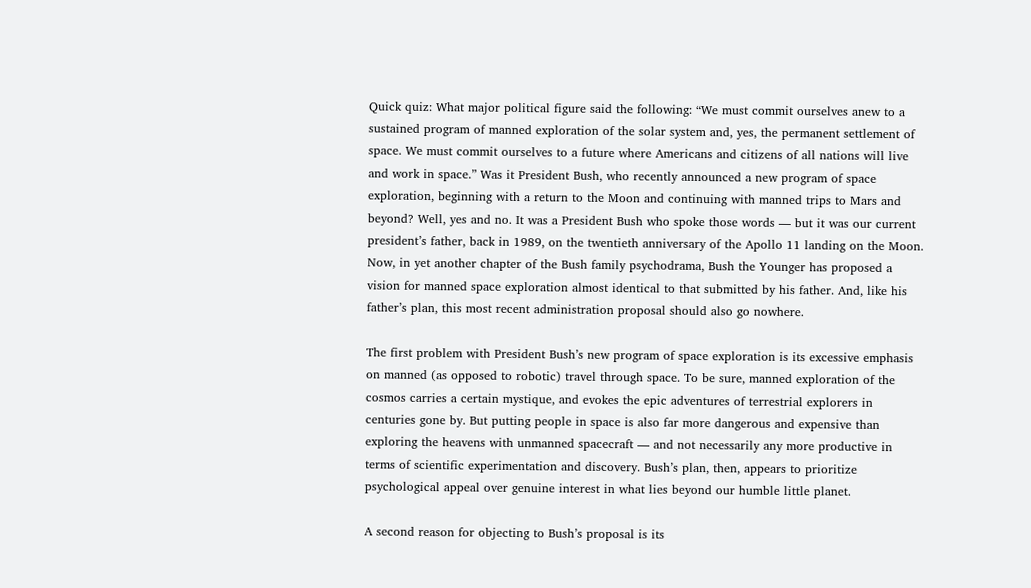Quick quiz: What major political figure said the following: “We must commit ourselves anew to a sustained program of manned exploration of the solar system and, yes, the permanent settlement of space. We must commit ourselves to a future where Americans and citizens of all nations will live and work in space.” Was it President Bush, who recently announced a new program of space exploration, beginning with a return to the Moon and continuing with manned trips to Mars and beyond? Well, yes and no. It was a President Bush who spoke those words — but it was our current president’s father, back in 1989, on the twentieth anniversary of the Apollo 11 landing on the Moon. Now, in yet another chapter of the Bush family psychodrama, Bush the Younger has proposed a vision for manned space exploration almost identical to that submitted by his father. And, like his father’s plan, this most recent administration proposal should also go nowhere.

The first problem with President Bush’s new program of space exploration is its excessive emphasis on manned (as opposed to robotic) travel through space. To be sure, manned exploration of the cosmos carries a certain mystique, and evokes the epic adventures of terrestrial explorers in centuries gone by. But putting people in space is also far more dangerous and expensive than exploring the heavens with unmanned spacecraft — and not necessarily any more productive in terms of scientific experimentation and discovery. Bush’s plan, then, appears to prioritize psychological appeal over genuine interest in what lies beyond our humble little planet.

A second reason for objecting to Bush’s proposal is its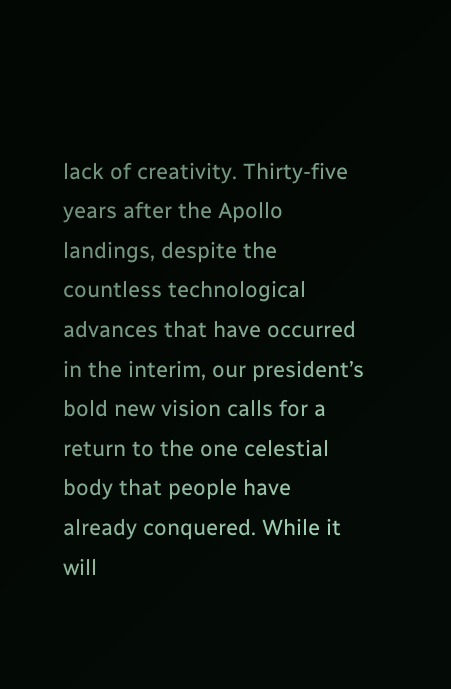lack of creativity. Thirty-five years after the Apollo landings, despite the countless technological advances that have occurred in the interim, our president’s bold new vision calls for a return to the one celestial body that people have already conquered. While it will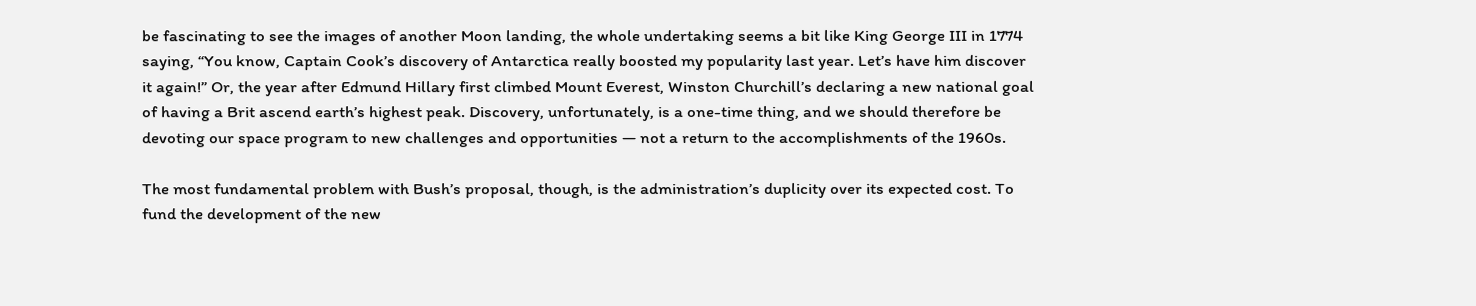be fascinating to see the images of another Moon landing, the whole undertaking seems a bit like King George III in 1774 saying, “You know, Captain Cook’s discovery of Antarctica really boosted my popularity last year. Let’s have him discover it again!” Or, the year after Edmund Hillary first climbed Mount Everest, Winston Churchill’s declaring a new national goal of having a Brit ascend earth’s highest peak. Discovery, unfortunately, is a one-time thing, and we should therefore be devoting our space program to new challenges and opportunities — not a return to the accomplishments of the 1960s.

The most fundamental problem with Bush’s proposal, though, is the administration’s duplicity over its expected cost. To fund the development of the new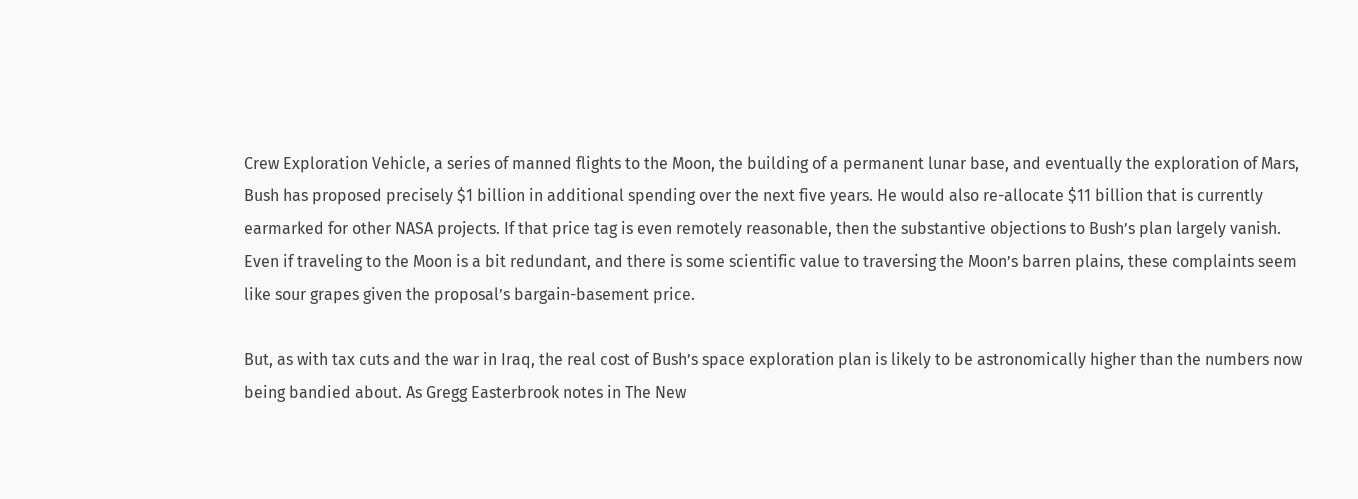Crew Exploration Vehicle, a series of manned flights to the Moon, the building of a permanent lunar base, and eventually the exploration of Mars, Bush has proposed precisely $1 billion in additional spending over the next five years. He would also re-allocate $11 billion that is currently earmarked for other NASA projects. If that price tag is even remotely reasonable, then the substantive objections to Bush’s plan largely vanish. Even if traveling to the Moon is a bit redundant, and there is some scientific value to traversing the Moon’s barren plains, these complaints seem like sour grapes given the proposal’s bargain-basement price.

But, as with tax cuts and the war in Iraq, the real cost of Bush’s space exploration plan is likely to be astronomically higher than the numbers now being bandied about. As Gregg Easterbrook notes in The New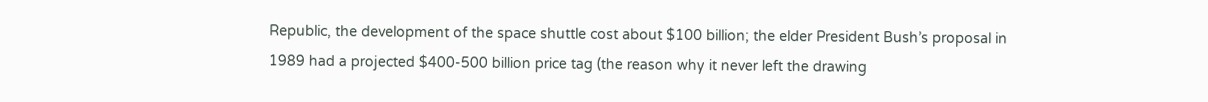Republic, the development of the space shuttle cost about $100 billion; the elder President Bush’s proposal in 1989 had a projected $400-500 billion price tag (the reason why it never left the drawing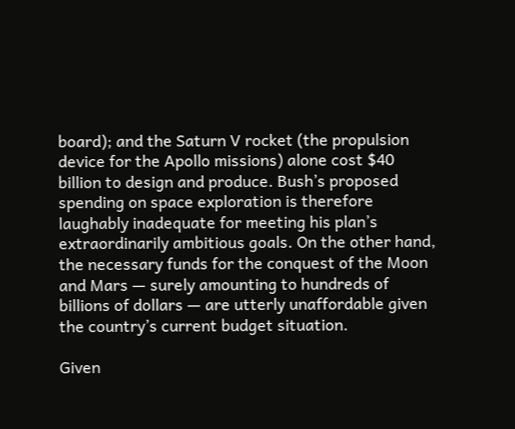board); and the Saturn V rocket (the propulsion device for the Apollo missions) alone cost $40 billion to design and produce. Bush’s proposed spending on space exploration is therefore laughably inadequate for meeting his plan’s extraordinarily ambitious goals. On the other hand, the necessary funds for the conquest of the Moon and Mars — surely amounting to hundreds of billions of dollars — are utterly unaffordable given the country’s current budget situation.

Given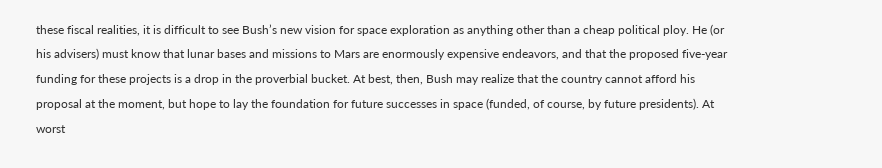these fiscal realities, it is difficult to see Bush’s new vision for space exploration as anything other than a cheap political ploy. He (or his advisers) must know that lunar bases and missions to Mars are enormously expensive endeavors, and that the proposed five-year funding for these projects is a drop in the proverbial bucket. At best, then, Bush may realize that the country cannot afford his proposal at the moment, but hope to lay the foundation for future successes in space (funded, of course, by future presidents). At worst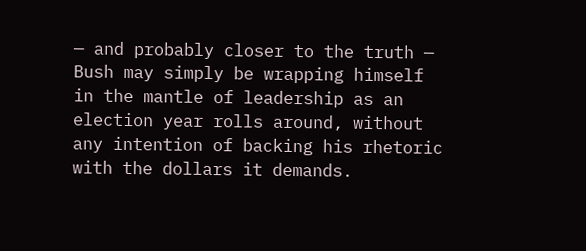— and probably closer to the truth — Bush may simply be wrapping himself in the mantle of leadership as an election year rolls around, without any intention of backing his rhetoric with the dollars it demands.